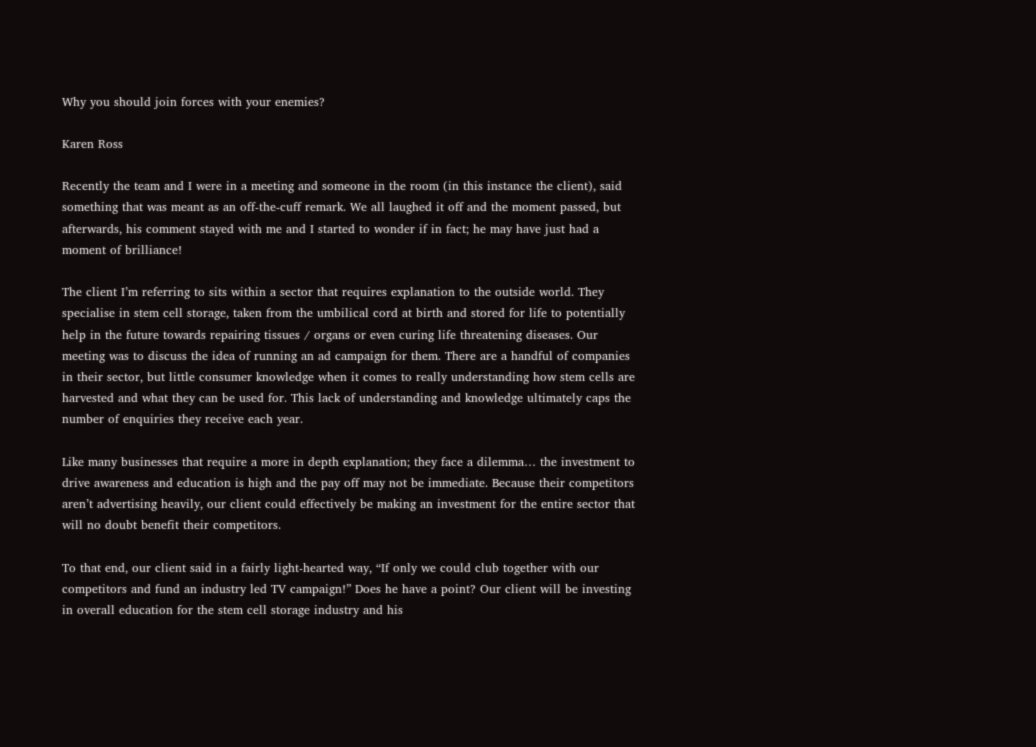Why you should join forces with your enemies?

Karen Ross

Recently the team and I were in a meeting and someone in the room (in this instance the client), said something that was meant as an off-the-cuff remark. We all laughed it off and the moment passed, but afterwards, his comment stayed with me and I started to wonder if in fact; he may have just had a moment of brilliance!

The client I’m referring to sits within a sector that requires explanation to the outside world. They specialise in stem cell storage, taken from the umbilical cord at birth and stored for life to potentially help in the future towards repairing tissues / organs or even curing life threatening diseases. Our meeting was to discuss the idea of running an ad campaign for them. There are a handful of companies in their sector, but little consumer knowledge when it comes to really understanding how stem cells are harvested and what they can be used for. This lack of understanding and knowledge ultimately caps the number of enquiries they receive each year.

Like many businesses that require a more in depth explanation; they face a dilemma… the investment to drive awareness and education is high and the pay off may not be immediate. Because their competitors aren’t advertising heavily, our client could effectively be making an investment for the entire sector that will no doubt benefit their competitors.

To that end, our client said in a fairly light-hearted way, “If only we could club together with our competitors and fund an industry led TV campaign!” Does he have a point? Our client will be investing in overall education for the stem cell storage industry and his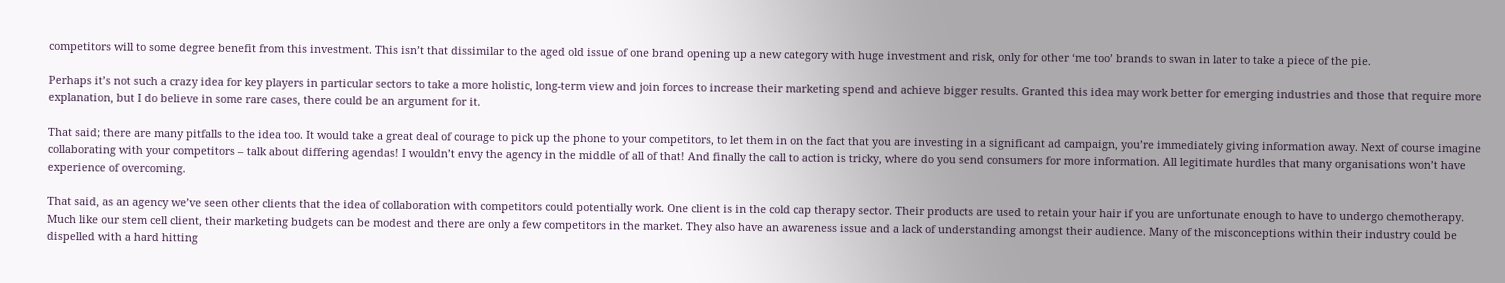competitors will to some degree benefit from this investment. This isn’t that dissimilar to the aged old issue of one brand opening up a new category with huge investment and risk, only for other ‘me too’ brands to swan in later to take a piece of the pie.

Perhaps it’s not such a crazy idea for key players in particular sectors to take a more holistic, long-term view and join forces to increase their marketing spend and achieve bigger results. Granted this idea may work better for emerging industries and those that require more explanation, but I do believe in some rare cases, there could be an argument for it.

That said; there are many pitfalls to the idea too. It would take a great deal of courage to pick up the phone to your competitors, to let them in on the fact that you are investing in a significant ad campaign, you’re immediately giving information away. Next of course imagine collaborating with your competitors – talk about differing agendas! I wouldn’t envy the agency in the middle of all of that! And finally the call to action is tricky, where do you send consumers for more information. All legitimate hurdles that many organisations won’t have experience of overcoming.

That said, as an agency we’ve seen other clients that the idea of collaboration with competitors could potentially work. One client is in the cold cap therapy sector. Their products are used to retain your hair if you are unfortunate enough to have to undergo chemotherapy. Much like our stem cell client, their marketing budgets can be modest and there are only a few competitors in the market. They also have an awareness issue and a lack of understanding amongst their audience. Many of the misconceptions within their industry could be dispelled with a hard hitting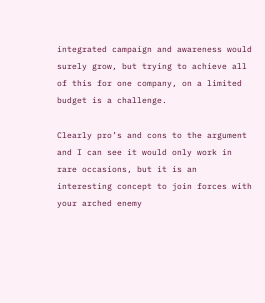integrated campaign and awareness would surely grow, but trying to achieve all of this for one company, on a limited budget is a challenge.

Clearly pro’s and cons to the argument and I can see it would only work in rare occasions, but it is an interesting concept to join forces with your arched enemy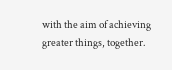with the aim of achieving greater things, together.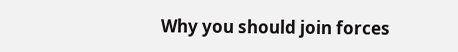Why you should join forces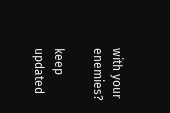with your enemies?

keep updated